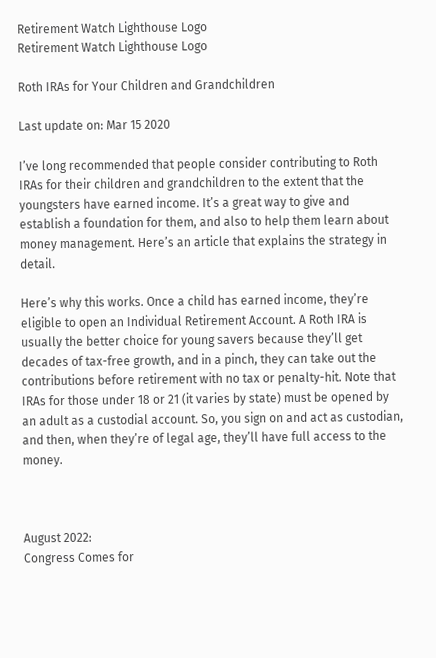Retirement Watch Lighthouse Logo
Retirement Watch Lighthouse Logo

Roth IRAs for Your Children and Grandchildren

Last update on: Mar 15 2020

I’ve long recommended that people consider contributing to Roth IRAs for their children and grandchildren to the extent that the youngsters have earned income. It’s a great way to give and establish a foundation for them, and also to help them learn about money management. Here’s an article that explains the strategy in detail.

Here’s why this works. Once a child has earned income, they’re eligible to open an Individual Retirement Account. A Roth IRA is usually the better choice for young savers because they’ll get decades of tax-free growth, and in a pinch, they can take out the contributions before retirement with no tax or penalty-hit. Note that IRAs for those under 18 or 21 (it varies by state) must be opened by an adult as a custodial account. So, you sign on and act as custodian, and then, when they’re of legal age, they’ll have full access to the money.



August 2022:
Congress Comes for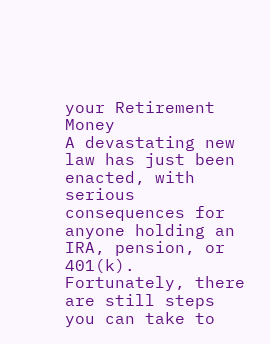your Retirement Money
A devastating new law has just been enacted, with serious consequences for anyone holding an IRA, pension, or 401(k). Fortunately, there are still steps you can take to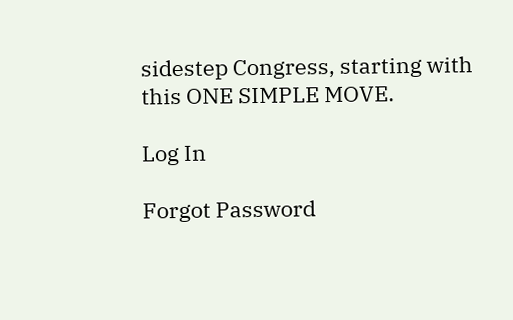sidestep Congress, starting with this ONE SIMPLE MOVE.

Log In

Forgot Password